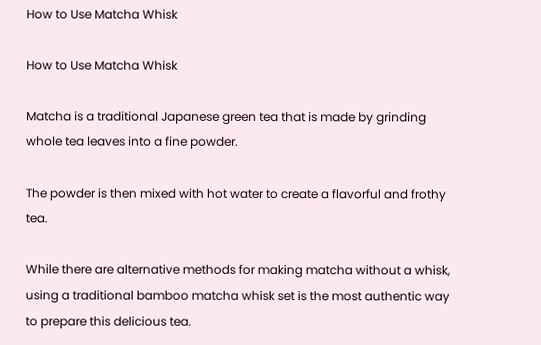How to Use Matcha Whisk

How to Use Matcha Whisk

Matcha is a traditional Japanese green tea that is made by grinding whole tea leaves into a fine powder.

The powder is then mixed with hot water to create a flavorful and frothy tea.

While there are alternative methods for making matcha without a whisk, using a traditional bamboo matcha whisk set is the most authentic way to prepare this delicious tea.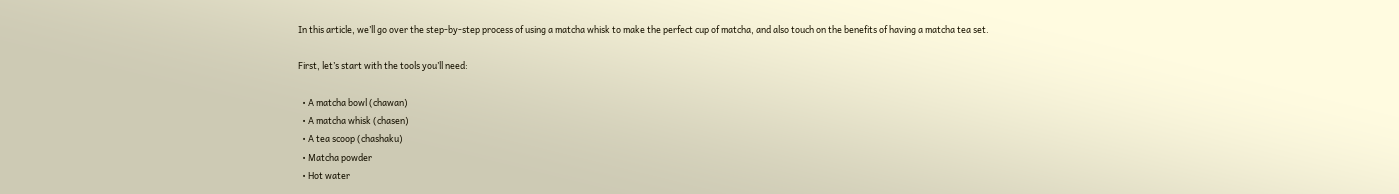In this article, we’ll go over the step-by-step process of using a matcha whisk to make the perfect cup of matcha, and also touch on the benefits of having a matcha tea set.

First, let’s start with the tools you’ll need:

  • A matcha bowl (chawan)
  • A matcha whisk (chasen)
  • A tea scoop (chashaku)
  • Matcha powder
  • Hot water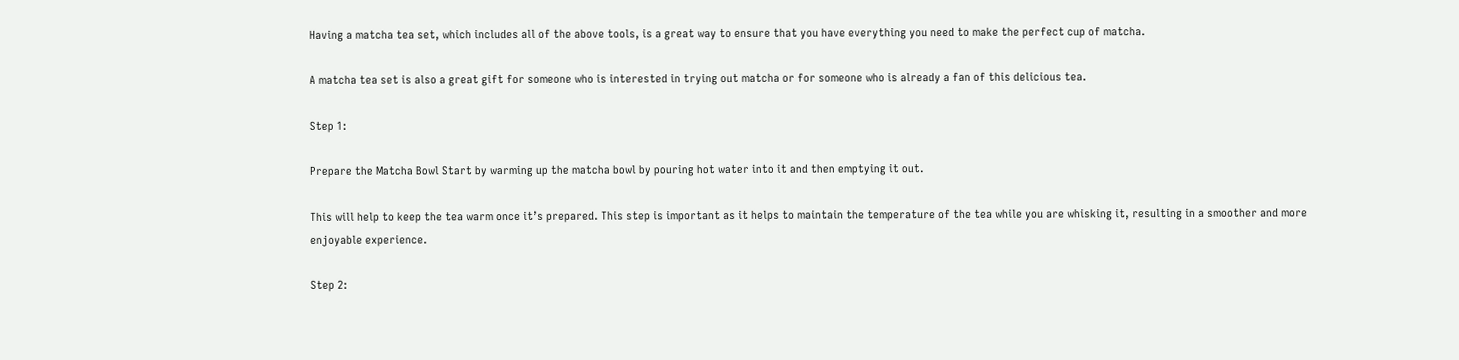Having a matcha tea set, which includes all of the above tools, is a great way to ensure that you have everything you need to make the perfect cup of matcha.

A matcha tea set is also a great gift for someone who is interested in trying out matcha or for someone who is already a fan of this delicious tea.

Step 1:

Prepare the Matcha Bowl Start by warming up the matcha bowl by pouring hot water into it and then emptying it out.

This will help to keep the tea warm once it’s prepared. This step is important as it helps to maintain the temperature of the tea while you are whisking it, resulting in a smoother and more enjoyable experience.

Step 2: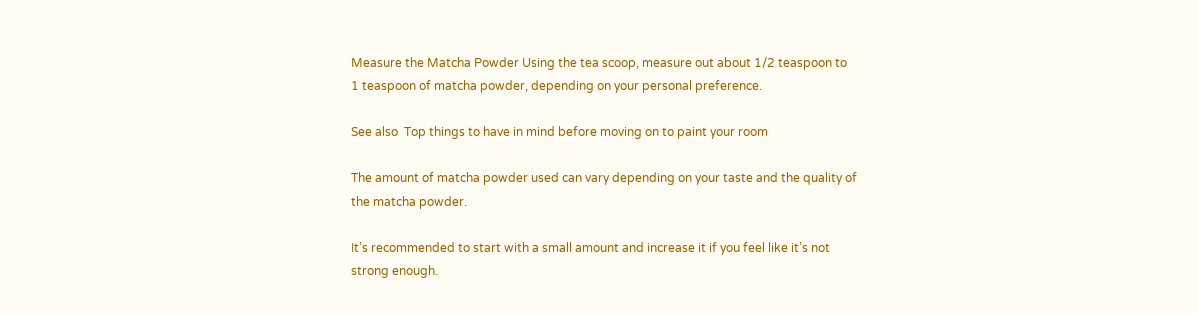Measure the Matcha Powder Using the tea scoop, measure out about 1/2 teaspoon to 1 teaspoon of matcha powder, depending on your personal preference.

See also  Top things to have in mind before moving on to paint your room

The amount of matcha powder used can vary depending on your taste and the quality of the matcha powder.

It’s recommended to start with a small amount and increase it if you feel like it’s not strong enough.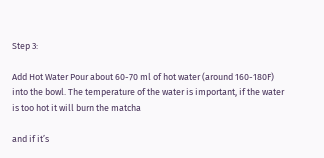Step 3:

Add Hot Water Pour about 60-70 ml of hot water (around 160-180F) into the bowl. The temperature of the water is important, if the water is too hot it will burn the matcha

and if it’s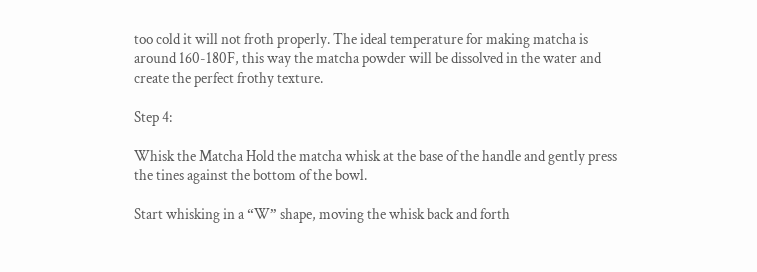too cold it will not froth properly. The ideal temperature for making matcha is around 160-180F, this way the matcha powder will be dissolved in the water and create the perfect frothy texture.

Step 4:

Whisk the Matcha Hold the matcha whisk at the base of the handle and gently press the tines against the bottom of the bowl.

Start whisking in a “W” shape, moving the whisk back and forth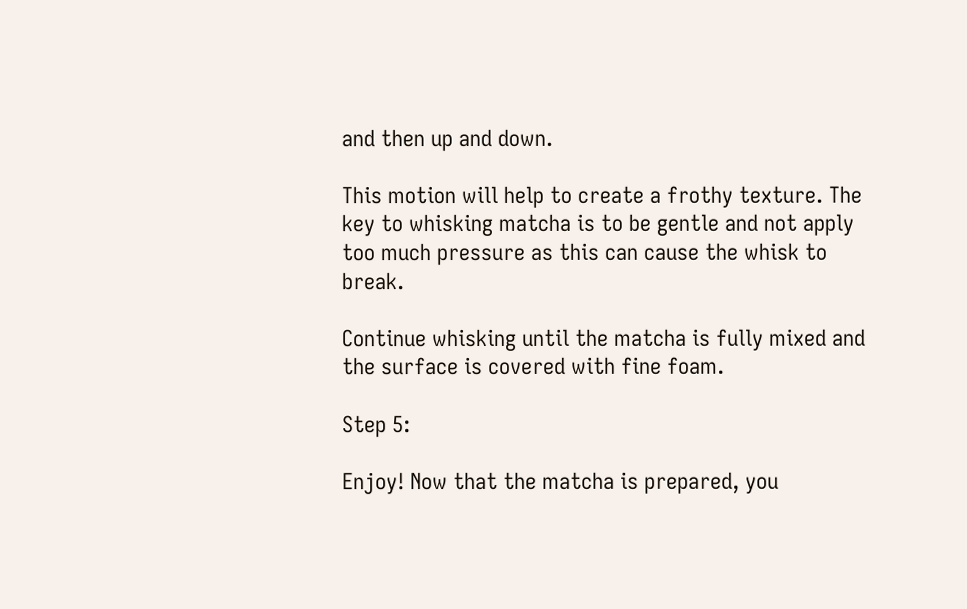and then up and down.

This motion will help to create a frothy texture. The key to whisking matcha is to be gentle and not apply too much pressure as this can cause the whisk to break.

Continue whisking until the matcha is fully mixed and the surface is covered with fine foam.

Step 5:

Enjoy! Now that the matcha is prepared, you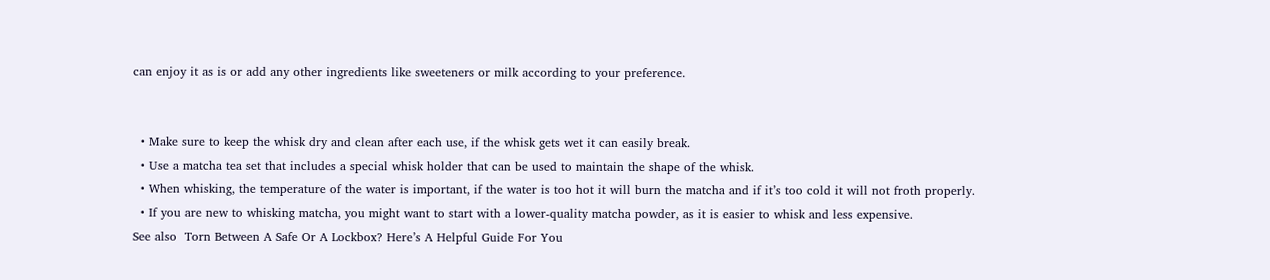can enjoy it as is or add any other ingredients like sweeteners or milk according to your preference.


  • Make sure to keep the whisk dry and clean after each use, if the whisk gets wet it can easily break.
  • Use a matcha tea set that includes a special whisk holder that can be used to maintain the shape of the whisk.
  • When whisking, the temperature of the water is important, if the water is too hot it will burn the matcha and if it’s too cold it will not froth properly.
  • If you are new to whisking matcha, you might want to start with a lower-quality matcha powder, as it is easier to whisk and less expensive.
See also  Torn Between A Safe Or A Lockbox? Here’s A Helpful Guide For You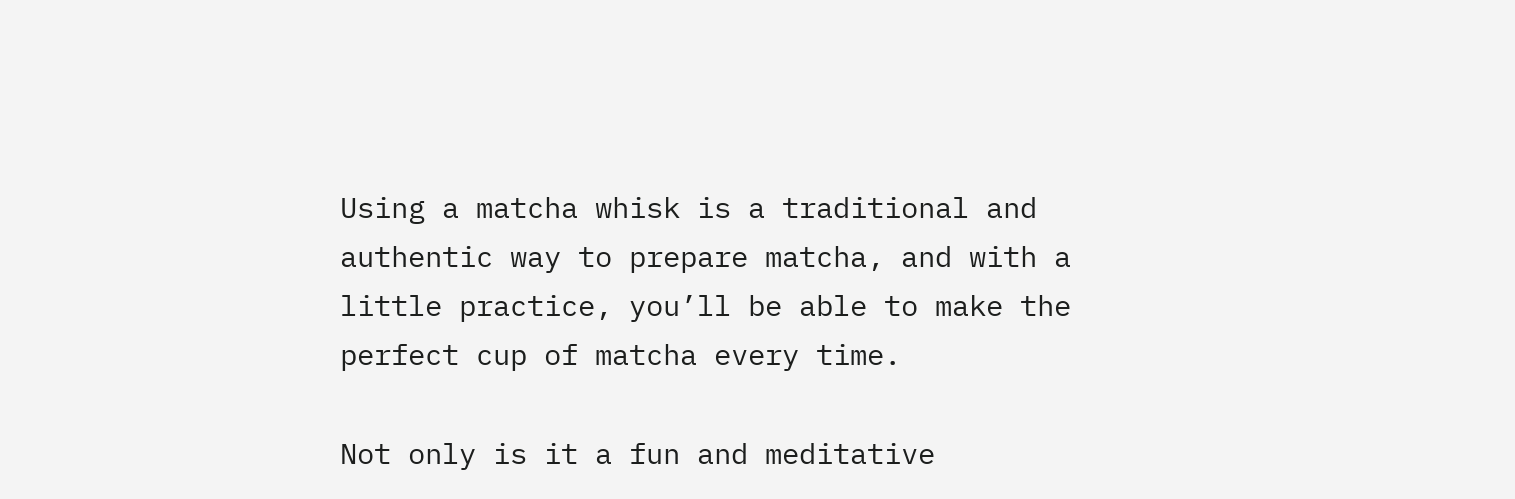Using a matcha whisk is a traditional and authentic way to prepare matcha, and with a little practice, you’ll be able to make the perfect cup of matcha every time.

Not only is it a fun and meditative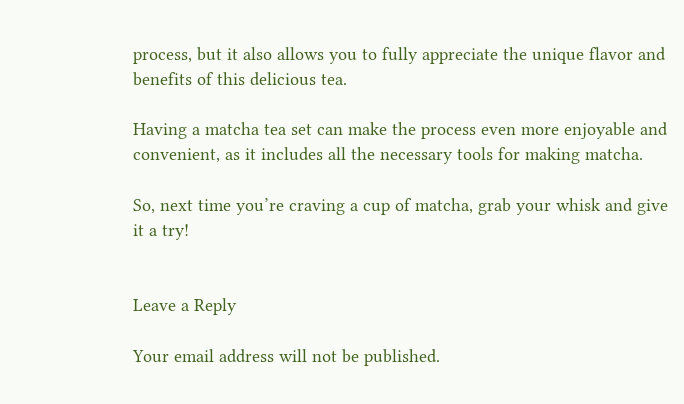process, but it also allows you to fully appreciate the unique flavor and benefits of this delicious tea.

Having a matcha tea set can make the process even more enjoyable and convenient, as it includes all the necessary tools for making matcha.

So, next time you’re craving a cup of matcha, grab your whisk and give it a try!


Leave a Reply

Your email address will not be published.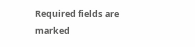Required fields are marked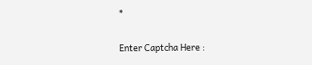*

Enter Captcha Here :